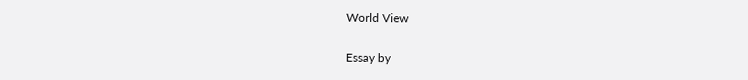World View

Essay by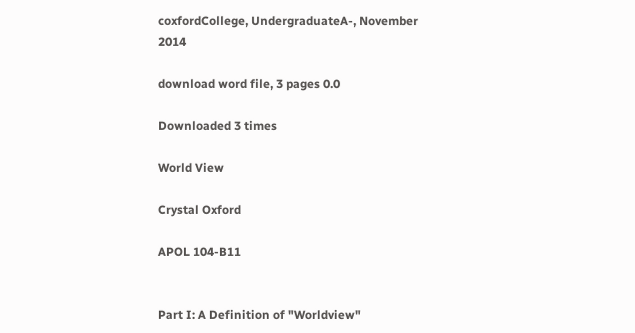coxfordCollege, UndergraduateA-, November 2014

download word file, 3 pages 0.0

Downloaded 3 times

World View

Crystal Oxford

APOL 104-B11


Part I: A Definition of "Worldview"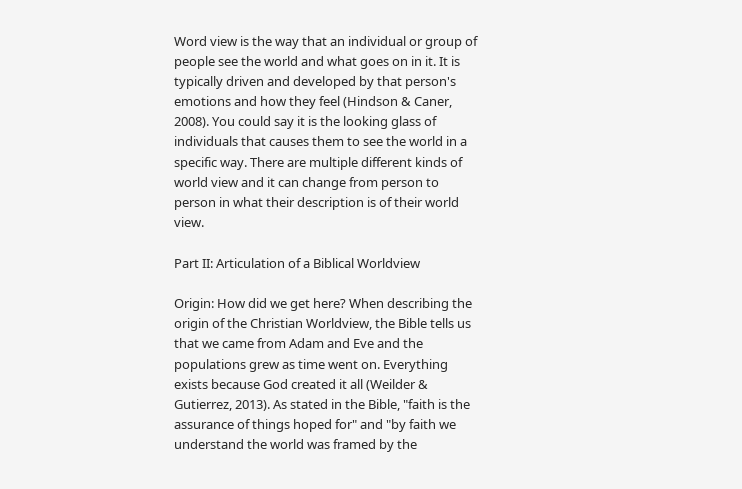Word view is the way that an individual or group of people see the world and what goes on in it. It is typically driven and developed by that person's emotions and how they feel (Hindson & Caner, 2008). You could say it is the looking glass of individuals that causes them to see the world in a specific way. There are multiple different kinds of world view and it can change from person to person in what their description is of their world view.

Part II: Articulation of a Biblical Worldview

Origin: How did we get here? When describing the origin of the Christian Worldview, the Bible tells us that we came from Adam and Eve and the populations grew as time went on. Everything exists because God created it all (Weilder & Gutierrez, 2013). As stated in the Bible, "faith is the assurance of things hoped for" and "by faith we understand the world was framed by the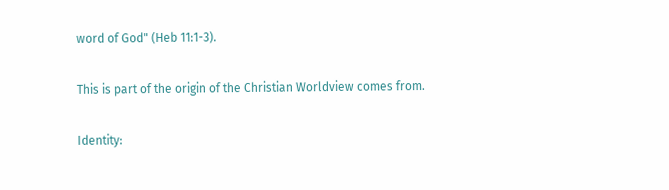word of God" (Heb 11:1-3).

This is part of the origin of the Christian Worldview comes from.

Identity: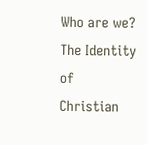Who are we? The Identity of Christian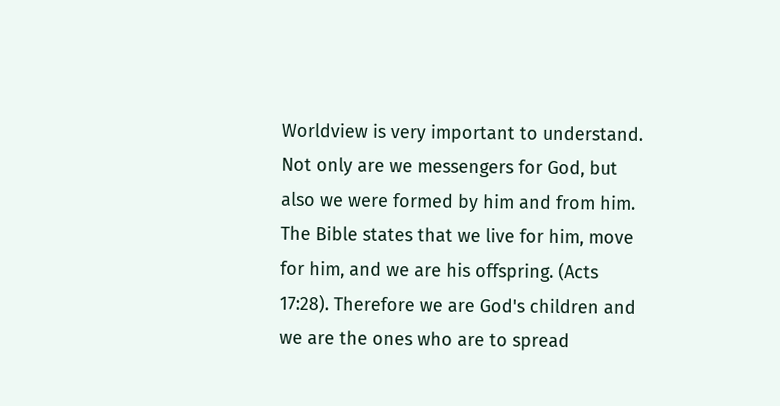Worldview is very important to understand. Not only are we messengers for God, but also we were formed by him and from him. The Bible states that we live for him, move for him, and we are his offspring. (Acts 17:28). Therefore we are God's children and we are the ones who are to spread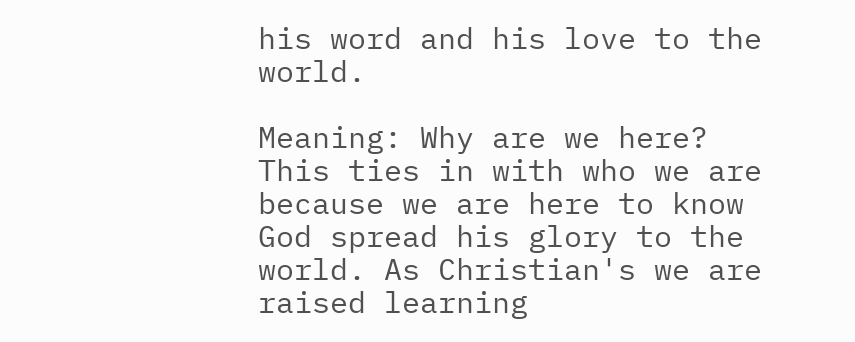his word and his love to the world.

Meaning: Why are we here? This ties in with who we are because we are here to know God spread his glory to the world. As Christian's we are raised learning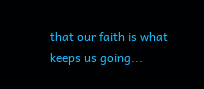that our faith is what keeps us going...